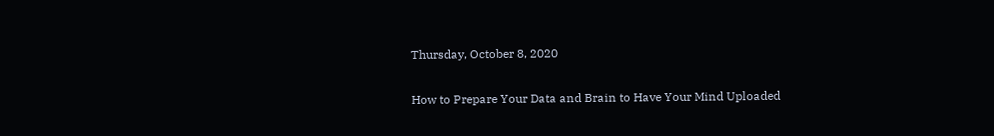Thursday, October 8, 2020

How to Prepare Your Data and Brain to Have Your Mind Uploaded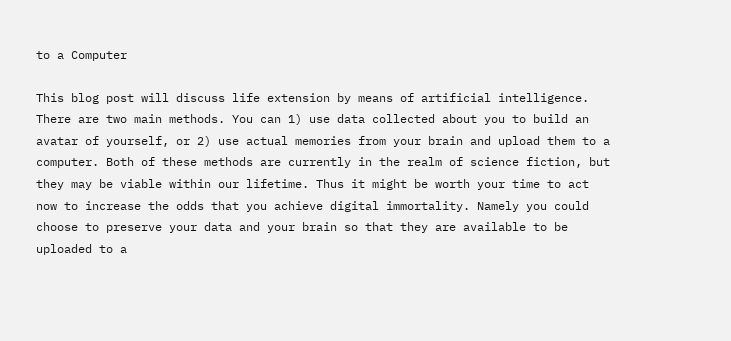to a Computer

This blog post will discuss life extension by means of artificial intelligence. There are two main methods. You can 1) use data collected about you to build an avatar of yourself, or 2) use actual memories from your brain and upload them to a computer. Both of these methods are currently in the realm of science fiction, but they may be viable within our lifetime. Thus it might be worth your time to act now to increase the odds that you achieve digital immortality. Namely you could choose to preserve your data and your brain so that they are available to be uploaded to a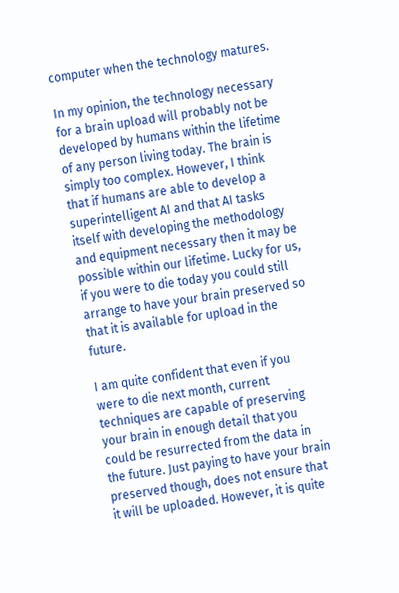computer when the technology matures.

In my opinion, the technology necessary for a brain upload will probably not be developed by humans within the lifetime of any person living today. The brain is simply too complex. However, I think that if humans are able to develop a superintelligent AI and that AI tasks itself with developing the methodology and equipment necessary then it may be possible within our lifetime. Lucky for us, if you were to die today you could still arrange to have your brain preserved so that it is available for upload in the future.

I am quite confident that even if you were to die next month, current techniques are capable of preserving your brain in enough detail that you could be resurrected from the data in the future. Just paying to have your brain preserved though, does not ensure that it will be uploaded. However, it is quite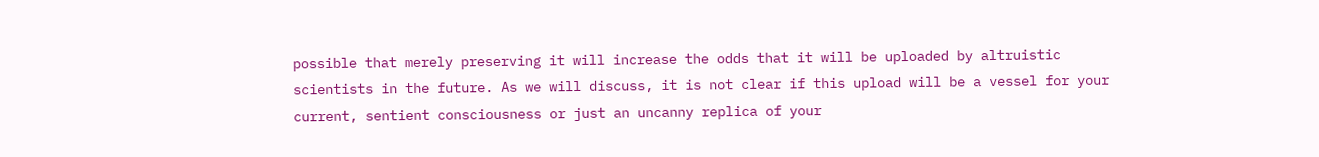possible that merely preserving it will increase the odds that it will be uploaded by altruistic scientists in the future. As we will discuss, it is not clear if this upload will be a vessel for your current, sentient consciousness or just an uncanny replica of your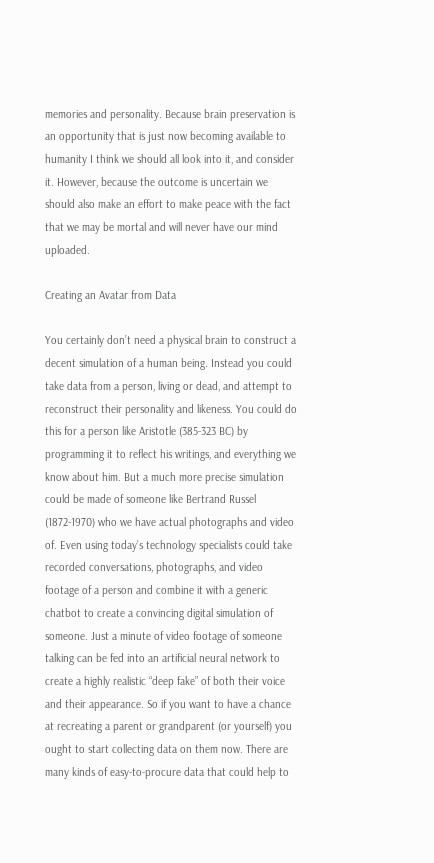memories and personality. Because brain preservation is an opportunity that is just now becoming available to humanity I think we should all look into it, and consider it. However, because the outcome is uncertain we should also make an effort to make peace with the fact that we may be mortal and will never have our mind uploaded.

Creating an Avatar from Data

You certainly don’t need a physical brain to construct a decent simulation of a human being. Instead you could take data from a person, living or dead, and attempt to reconstruct their personality and likeness. You could do this for a person like Aristotle (385-323 BC) by programming it to reflect his writings, and everything we know about him. But a much more precise simulation could be made of someone like Bertrand Russel (1872-1970) who we have actual photographs and video of. Even using today’s technology specialists could take recorded conversations, photographs, and video footage of a person and combine it with a generic chatbot to create a convincing digital simulation of someone. Just a minute of video footage of someone talking can be fed into an artificial neural network to create a highly realistic “deep fake” of both their voice and their appearance. So if you want to have a chance at recreating a parent or grandparent (or yourself) you ought to start collecting data on them now. There are many kinds of easy-to-procure data that could help to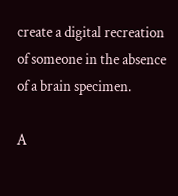create a digital recreation of someone in the absence of a brain specimen.

A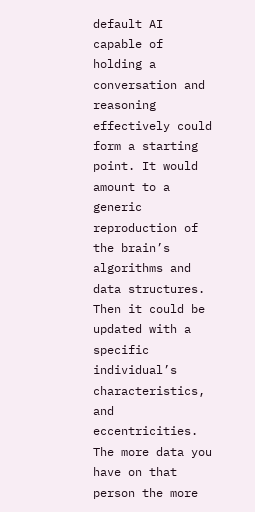default AI capable of holding a conversation and reasoning effectively could form a starting point. It would amount to a generic reproduction of the brain’s algorithms and data structures. Then it could be updated with a specific individual’s characteristics, and eccentricities. The more data you have on that person the more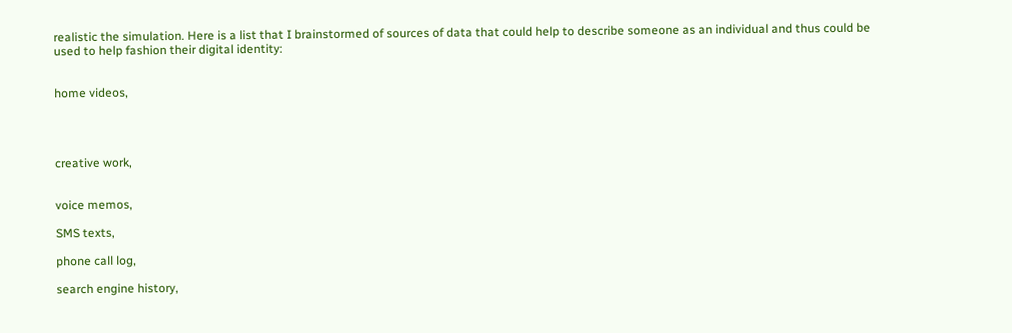realistic the simulation. Here is a list that I brainstormed of sources of data that could help to describe someone as an individual and thus could be used to help fashion their digital identity:


home videos,




creative work,


voice memos,

SMS texts,

phone call log,

search engine history,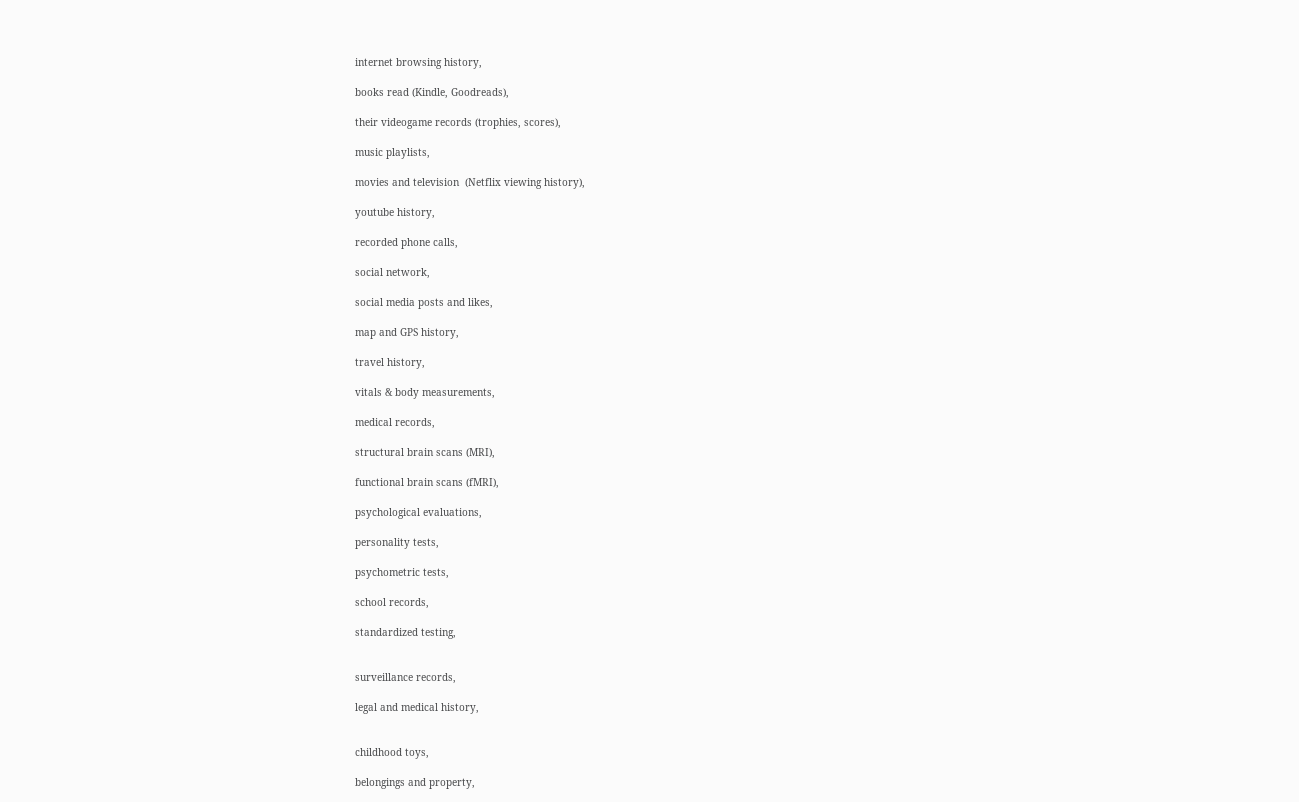internet browsing history,

books read (Kindle, Goodreads),

their videogame records (trophies, scores),

music playlists,

movies and television  (Netflix viewing history),

youtube history,

recorded phone calls,

social network,

social media posts and likes,

map and GPS history,

travel history,

vitals & body measurements,

medical records,

structural brain scans (MRI),

functional brain scans (fMRI),

psychological evaluations,

personality tests,

psychometric tests,

school records,

standardized testing,


surveillance records,

legal and medical history,


childhood toys,

belongings and property,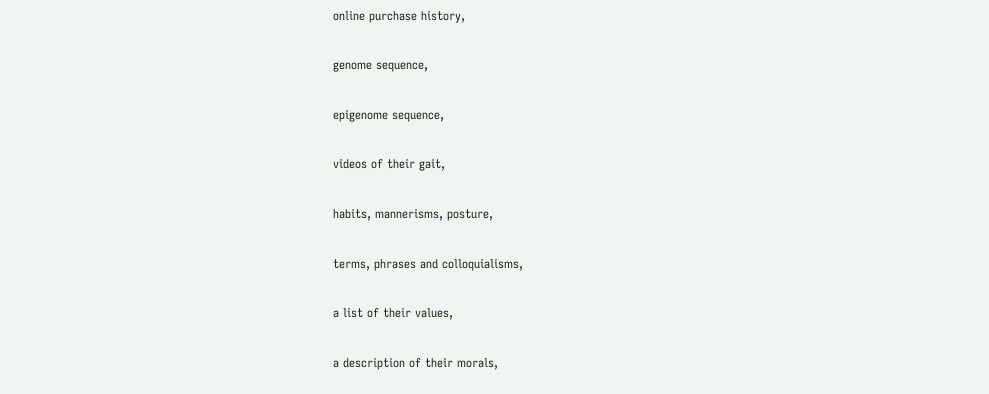online purchase history,

genome sequence,

epigenome sequence,

videos of their gait,

habits, mannerisms, posture,

terms, phrases and colloquialisms,

a list of their values,

a description of their morals,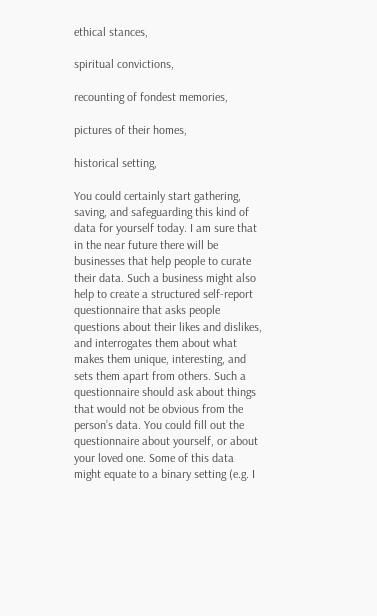ethical stances,

spiritual convictions,

recounting of fondest memories,

pictures of their homes,

historical setting,

You could certainly start gathering, saving, and safeguarding this kind of data for yourself today. I am sure that in the near future there will be businesses that help people to curate their data. Such a business might also help to create a structured self-report questionnaire that asks people questions about their likes and dislikes, and interrogates them about what makes them unique, interesting, and sets them apart from others. Such a questionnaire should ask about things that would not be obvious from the person’s data. You could fill out the questionnaire about yourself, or about your loved one. Some of this data might equate to a binary setting (e.g. I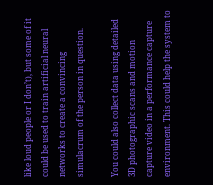like loud people or I don’t), but some of it could be used to train artificial neural networks to create a convincing simulacrum of the person in question.

You could also collect data using detailed 3D photographic scans and motion capture video in a performance capture environment. This could help the system to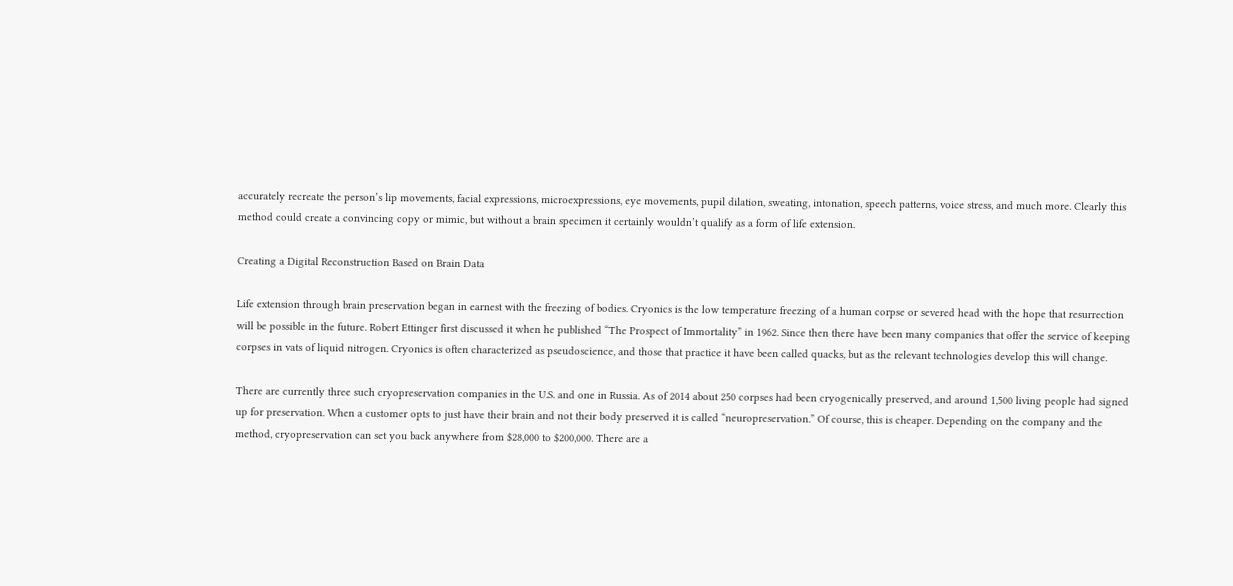accurately recreate the person’s lip movements, facial expressions, microexpressions, eye movements, pupil dilation, sweating, intonation, speech patterns, voice stress, and much more. Clearly this method could create a convincing copy or mimic, but without a brain specimen it certainly wouldn’t qualify as a form of life extension.

Creating a Digital Reconstruction Based on Brain Data

Life extension through brain preservation began in earnest with the freezing of bodies. Cryonics is the low temperature freezing of a human corpse or severed head with the hope that resurrection will be possible in the future. Robert Ettinger first discussed it when he published “The Prospect of Immortality” in 1962. Since then there have been many companies that offer the service of keeping corpses in vats of liquid nitrogen. Cryonics is often characterized as pseudoscience, and those that practice it have been called quacks, but as the relevant technologies develop this will change.

There are currently three such cryopreservation companies in the U.S. and one in Russia. As of 2014 about 250 corpses had been cryogenically preserved, and around 1,500 living people had signed up for preservation. When a customer opts to just have their brain and not their body preserved it is called “neuropreservation.” Of course, this is cheaper. Depending on the company and the method, cryopreservation can set you back anywhere from $28,000 to $200,000. There are a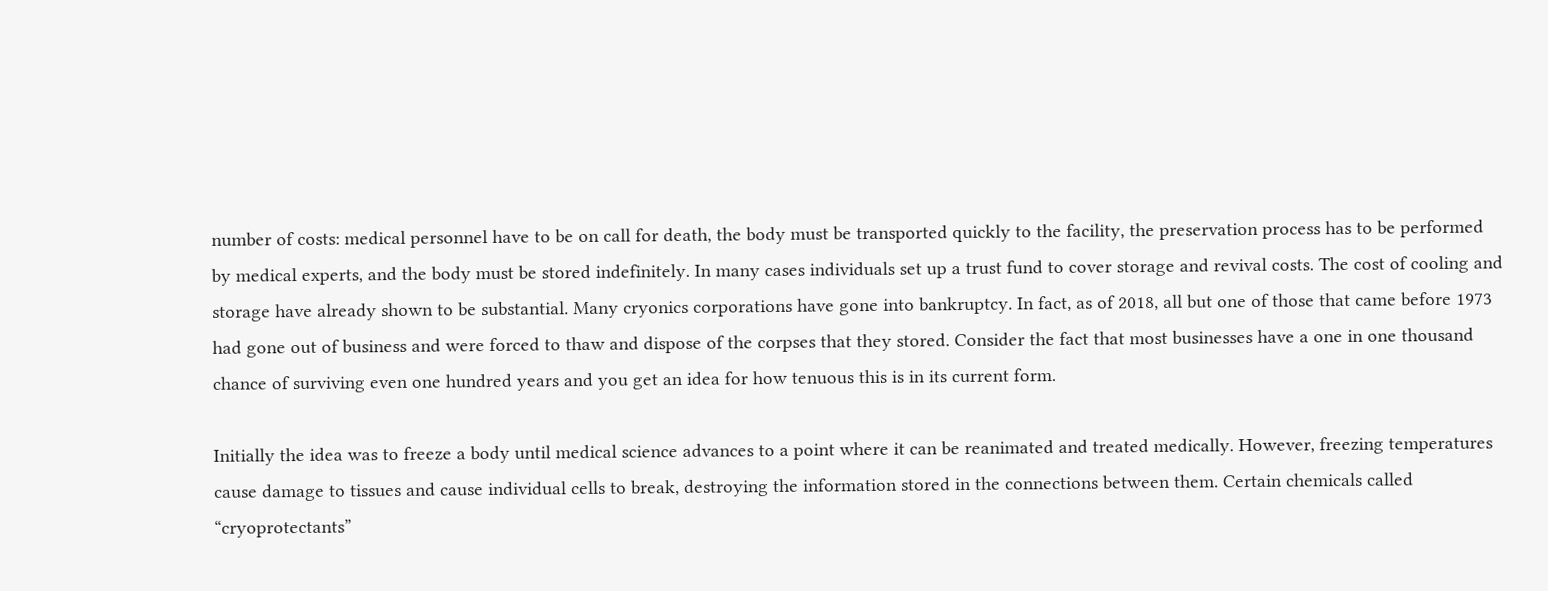number of costs: medical personnel have to be on call for death, the body must be transported quickly to the facility, the preservation process has to be performed by medical experts, and the body must be stored indefinitely. In many cases individuals set up a trust fund to cover storage and revival costs. The cost of cooling and storage have already shown to be substantial. Many cryonics corporations have gone into bankruptcy. In fact, as of 2018, all but one of those that came before 1973 had gone out of business and were forced to thaw and dispose of the corpses that they stored. Consider the fact that most businesses have a one in one thousand chance of surviving even one hundred years and you get an idea for how tenuous this is in its current form.

Initially the idea was to freeze a body until medical science advances to a point where it can be reanimated and treated medically. However, freezing temperatures cause damage to tissues and cause individual cells to break, destroying the information stored in the connections between them. Certain chemicals called “cryoprotectants”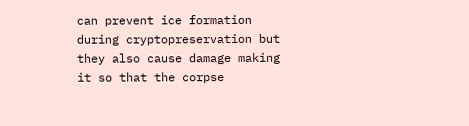can prevent ice formation during cryptopreservation but they also cause damage making it so that the corpse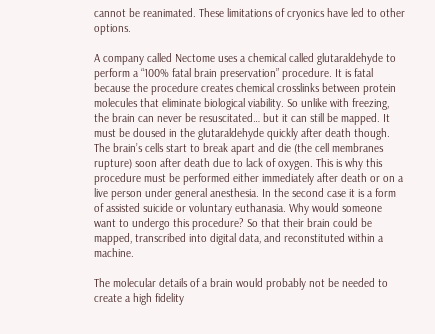cannot be reanimated. These limitations of cryonics have led to other options.

A company called Nectome uses a chemical called glutaraldehyde to perform a “100% fatal brain preservation” procedure. It is fatal because the procedure creates chemical crosslinks between protein molecules that eliminate biological viability. So unlike with freezing, the brain can never be resuscitated… but it can still be mapped. It must be doused in the glutaraldehyde quickly after death though. The brain’s cells start to break apart and die (the cell membranes rupture) soon after death due to lack of oxygen. This is why this procedure must be performed either immediately after death or on a live person under general anesthesia. In the second case it is a form of assisted suicide or voluntary euthanasia. Why would someone want to undergo this procedure? So that their brain could be mapped, transcribed into digital data, and reconstituted within a machine.

The molecular details of a brain would probably not be needed to create a high fidelity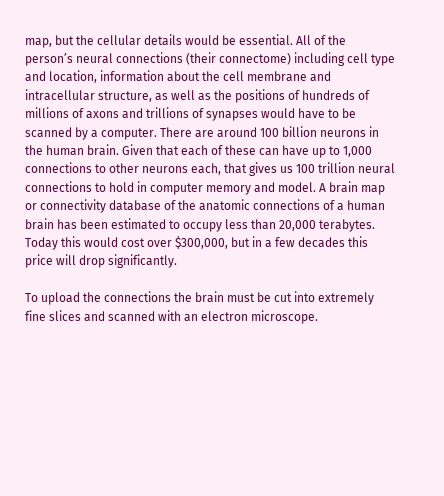map, but the cellular details would be essential. All of the person’s neural connections (their connectome) including cell type and location, information about the cell membrane and intracellular structure, as well as the positions of hundreds of millions of axons and trillions of synapses would have to be scanned by a computer. There are around 100 billion neurons in the human brain. Given that each of these can have up to 1,000 connections to other neurons each, that gives us 100 trillion neural connections to hold in computer memory and model. A brain map or connectivity database of the anatomic connections of a human brain has been estimated to occupy less than 20,000 terabytes. Today this would cost over $300,000, but in a few decades this price will drop significantly.

To upload the connections the brain must be cut into extremely fine slices and scanned with an electron microscope.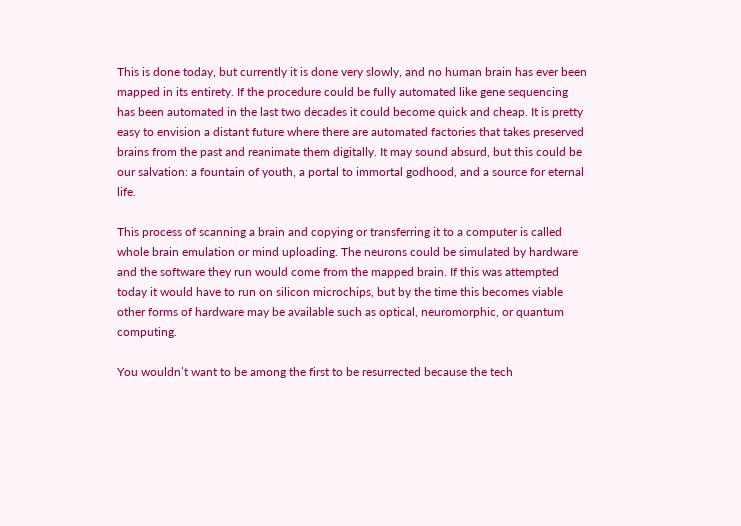This is done today, but currently it is done very slowly, and no human brain has ever been mapped in its entirety. If the procedure could be fully automated like gene sequencing has been automated in the last two decades it could become quick and cheap. It is pretty easy to envision a distant future where there are automated factories that takes preserved brains from the past and reanimate them digitally. It may sound absurd, but this could be our salvation: a fountain of youth, a portal to immortal godhood, and a source for eternal life.

This process of scanning a brain and copying or transferring it to a computer is called whole brain emulation or mind uploading. The neurons could be simulated by hardware and the software they run would come from the mapped brain. If this was attempted today it would have to run on silicon microchips, but by the time this becomes viable other forms of hardware may be available such as optical, neuromorphic, or quantum computing.

You wouldn’t want to be among the first to be resurrected because the tech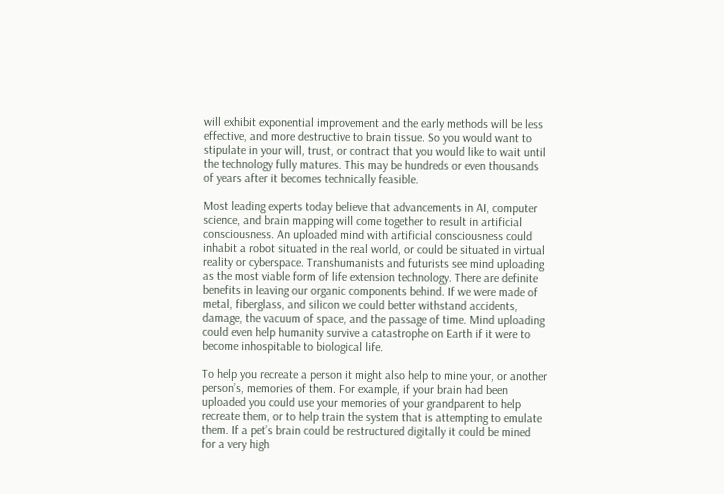will exhibit exponential improvement and the early methods will be less effective, and more destructive to brain tissue. So you would want to stipulate in your will, trust, or contract that you would like to wait until the technology fully matures. This may be hundreds or even thousands of years after it becomes technically feasible.

Most leading experts today believe that advancements in AI, computer science, and brain mapping will come together to result in artificial consciousness. An uploaded mind with artificial consciousness could inhabit a robot situated in the real world, or could be situated in virtual reality or cyberspace. Transhumanists and futurists see mind uploading as the most viable form of life extension technology. There are definite benefits in leaving our organic components behind. If we were made of metal, fiberglass, and silicon we could better withstand accidents, damage, the vacuum of space, and the passage of time. Mind uploading could even help humanity survive a catastrophe on Earth if it were to become inhospitable to biological life.

To help you recreate a person it might also help to mine your, or another person’s, memories of them. For example, if your brain had been uploaded you could use your memories of your grandparent to help recreate them, or to help train the system that is attempting to emulate them. If a pet’s brain could be restructured digitally it could be mined for a very high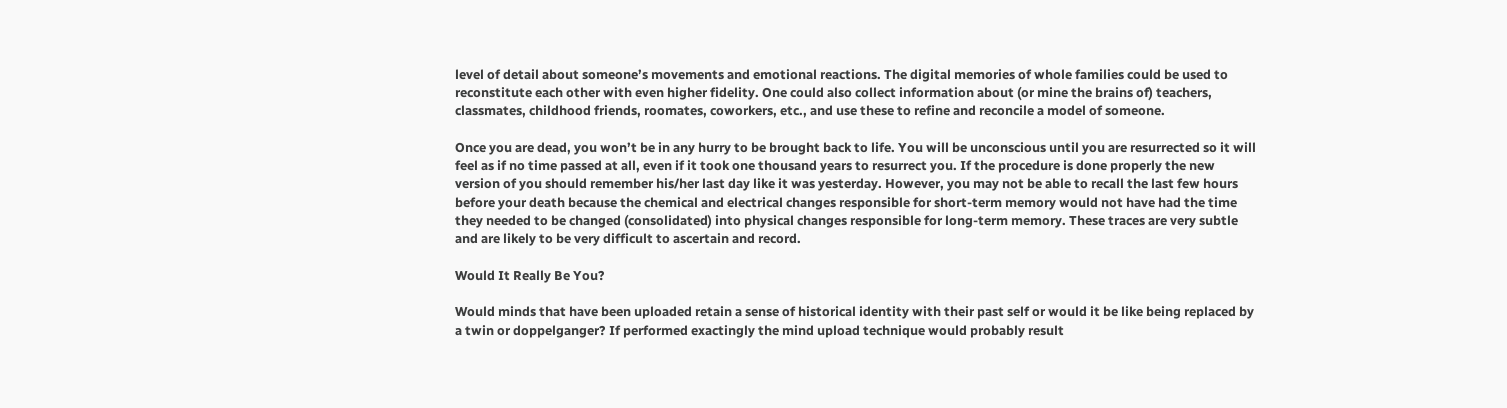level of detail about someone’s movements and emotional reactions. The digital memories of whole families could be used to reconstitute each other with even higher fidelity. One could also collect information about (or mine the brains of) teachers, classmates, childhood friends, roomates, coworkers, etc., and use these to refine and reconcile a model of someone.

Once you are dead, you won’t be in any hurry to be brought back to life. You will be unconscious until you are resurrected so it will feel as if no time passed at all, even if it took one thousand years to resurrect you. If the procedure is done properly the new version of you should remember his/her last day like it was yesterday. However, you may not be able to recall the last few hours before your death because the chemical and electrical changes responsible for short-term memory would not have had the time they needed to be changed (consolidated) into physical changes responsible for long-term memory. These traces are very subtle and are likely to be very difficult to ascertain and record.

Would It Really Be You?

Would minds that have been uploaded retain a sense of historical identity with their past self or would it be like being replaced by a twin or doppelganger? If performed exactingly the mind upload technique would probably result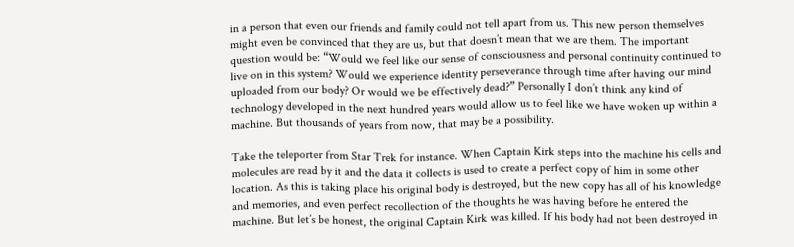in a person that even our friends and family could not tell apart from us. This new person themselves might even be convinced that they are us, but that doesn’t mean that we are them. The important question would be: “Would we feel like our sense of consciousness and personal continuity continued to live on in this system? Would we experience identity perseverance through time after having our mind uploaded from our body? Or would we be effectively dead?” Personally I don’t think any kind of technology developed in the next hundred years would allow us to feel like we have woken up within a machine. But thousands of years from now, that may be a possibility.

Take the teleporter from Star Trek for instance. When Captain Kirk steps into the machine his cells and molecules are read by it and the data it collects is used to create a perfect copy of him in some other location. As this is taking place his original body is destroyed, but the new copy has all of his knowledge and memories, and even perfect recollection of the thoughts he was having before he entered the machine. But let’s be honest, the original Captain Kirk was killed. If his body had not been destroyed in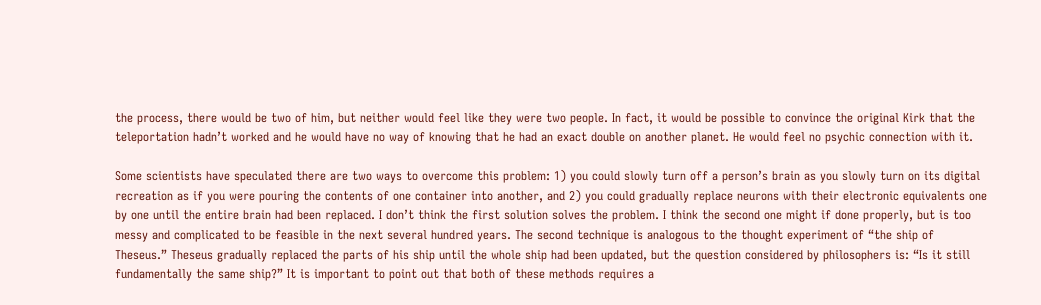the process, there would be two of him, but neither would feel like they were two people. In fact, it would be possible to convince the original Kirk that the teleportation hadn’t worked and he would have no way of knowing that he had an exact double on another planet. He would feel no psychic connection with it.

Some scientists have speculated there are two ways to overcome this problem: 1) you could slowly turn off a person’s brain as you slowly turn on its digital recreation as if you were pouring the contents of one container into another, and 2) you could gradually replace neurons with their electronic equivalents one by one until the entire brain had been replaced. I don’t think the first solution solves the problem. I think the second one might if done properly, but is too messy and complicated to be feasible in the next several hundred years. The second technique is analogous to the thought experiment of “the ship of Theseus.” Theseus gradually replaced the parts of his ship until the whole ship had been updated, but the question considered by philosophers is: “Is it still fundamentally the same ship?” It is important to point out that both of these methods requires a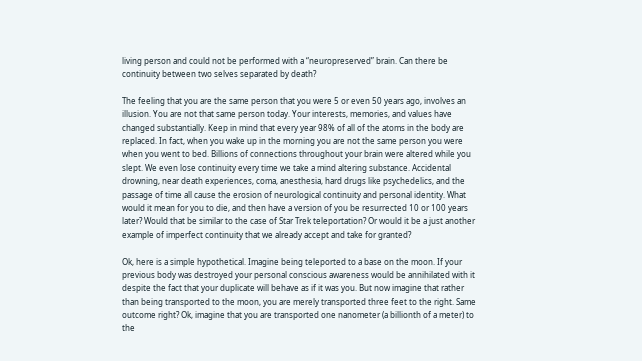living person and could not be performed with a “neuropreserved” brain. Can there be continuity between two selves separated by death?

The feeling that you are the same person that you were 5 or even 50 years ago, involves an illusion. You are not that same person today. Your interests, memories, and values have changed substantially. Keep in mind that every year 98% of all of the atoms in the body are replaced. In fact, when you wake up in the morning you are not the same person you were when you went to bed. Billions of connections throughout your brain were altered while you slept. We even lose continuity every time we take a mind altering substance. Accidental drowning, near death experiences, coma, anesthesia, hard drugs like psychedelics, and the passage of time all cause the erosion of neurological continuity and personal identity. What would it mean for you to die, and then have a version of you be resurrected 10 or 100 years later? Would that be similar to the case of Star Trek teleportation? Or would it be a just another example of imperfect continuity that we already accept and take for granted?

Ok, here is a simple hypothetical. Imagine being teleported to a base on the moon. If your previous body was destroyed your personal conscious awareness would be annihilated with it despite the fact that your duplicate will behave as if it was you. But now imagine that rather than being transported to the moon, you are merely transported three feet to the right. Same outcome right? Ok, imagine that you are transported one nanometer (a billionth of a meter) to the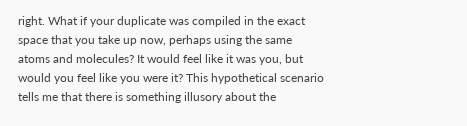right. What if your duplicate was compiled in the exact space that you take up now, perhaps using the same atoms and molecules? It would feel like it was you, but would you feel like you were it? This hypothetical scenario tells me that there is something illusory about the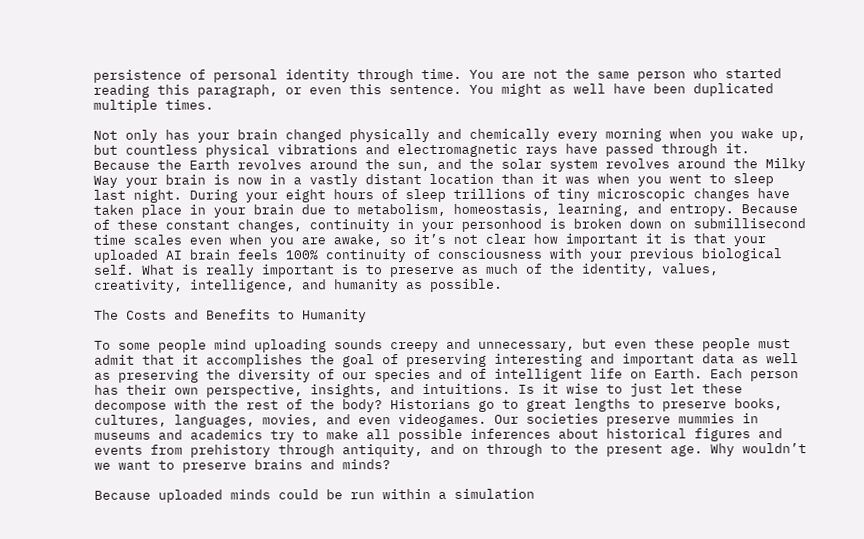persistence of personal identity through time. You are not the same person who started reading this paragraph, or even this sentence. You might as well have been duplicated multiple times.

Not only has your brain changed physically and chemically every morning when you wake up, but countless physical vibrations and electromagnetic rays have passed through it. Because the Earth revolves around the sun, and the solar system revolves around the Milky Way your brain is now in a vastly distant location than it was when you went to sleep last night. During your eight hours of sleep trillions of tiny microscopic changes have taken place in your brain due to metabolism, homeostasis, learning, and entropy. Because of these constant changes, continuity in your personhood is broken down on submillisecond time scales even when you are awake, so it’s not clear how important it is that your uploaded AI brain feels 100% continuity of consciousness with your previous biological self. What is really important is to preserve as much of the identity, values, creativity, intelligence, and humanity as possible.

The Costs and Benefits to Humanity

To some people mind uploading sounds creepy and unnecessary, but even these people must admit that it accomplishes the goal of preserving interesting and important data as well as preserving the diversity of our species and of intelligent life on Earth. Each person has their own perspective, insights, and intuitions. Is it wise to just let these decompose with the rest of the body? Historians go to great lengths to preserve books, cultures, languages, movies, and even videogames. Our societies preserve mummies in museums and academics try to make all possible inferences about historical figures and events from prehistory through antiquity, and on through to the present age. Why wouldn’t we want to preserve brains and minds?

Because uploaded minds could be run within a simulation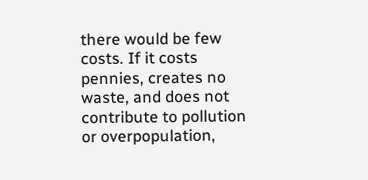there would be few costs. If it costs pennies, creates no waste, and does not contribute to pollution or overpopulation,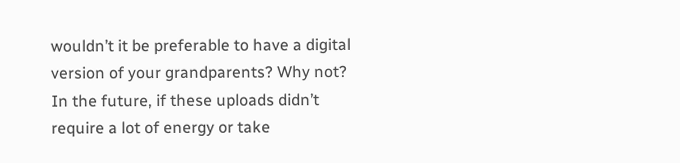wouldn’t it be preferable to have a digital version of your grandparents? Why not? In the future, if these uploads didn’t require a lot of energy or take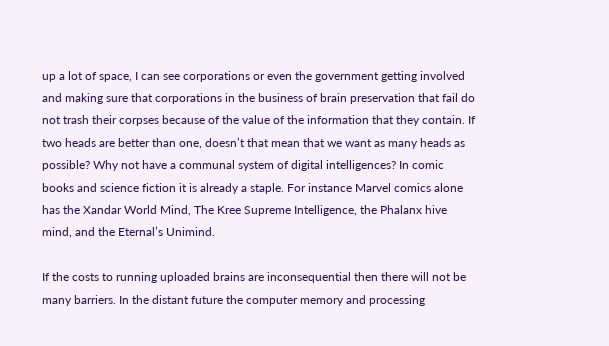up a lot of space, I can see corporations or even the government getting involved and making sure that corporations in the business of brain preservation that fail do not trash their corpses because of the value of the information that they contain. If two heads are better than one, doesn’t that mean that we want as many heads as possible? Why not have a communal system of digital intelligences? In comic books and science fiction it is already a staple. For instance Marvel comics alone has the Xandar World Mind, The Kree Supreme Intelligence, the Phalanx hive mind, and the Eternal’s Unimind.

If the costs to running uploaded brains are inconsequential then there will not be many barriers. In the distant future the computer memory and processing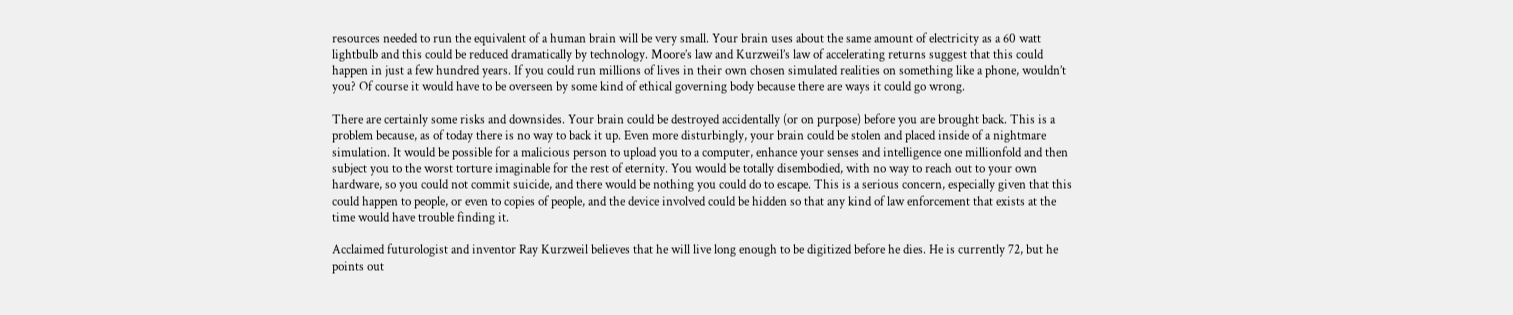resources needed to run the equivalent of a human brain will be very small. Your brain uses about the same amount of electricity as a 60 watt lightbulb and this could be reduced dramatically by technology. Moore’s law and Kurzweil’s law of accelerating returns suggest that this could happen in just a few hundred years. If you could run millions of lives in their own chosen simulated realities on something like a phone, wouldn’t you? Of course it would have to be overseen by some kind of ethical governing body because there are ways it could go wrong.

There are certainly some risks and downsides. Your brain could be destroyed accidentally (or on purpose) before you are brought back. This is a problem because, as of today there is no way to back it up. Even more disturbingly, your brain could be stolen and placed inside of a nightmare simulation. It would be possible for a malicious person to upload you to a computer, enhance your senses and intelligence one millionfold and then subject you to the worst torture imaginable for the rest of eternity. You would be totally disembodied, with no way to reach out to your own hardware, so you could not commit suicide, and there would be nothing you could do to escape. This is a serious concern, especially given that this could happen to people, or even to copies of people, and the device involved could be hidden so that any kind of law enforcement that exists at the time would have trouble finding it.

Acclaimed futurologist and inventor Ray Kurzweil believes that he will live long enough to be digitized before he dies. He is currently 72, but he points out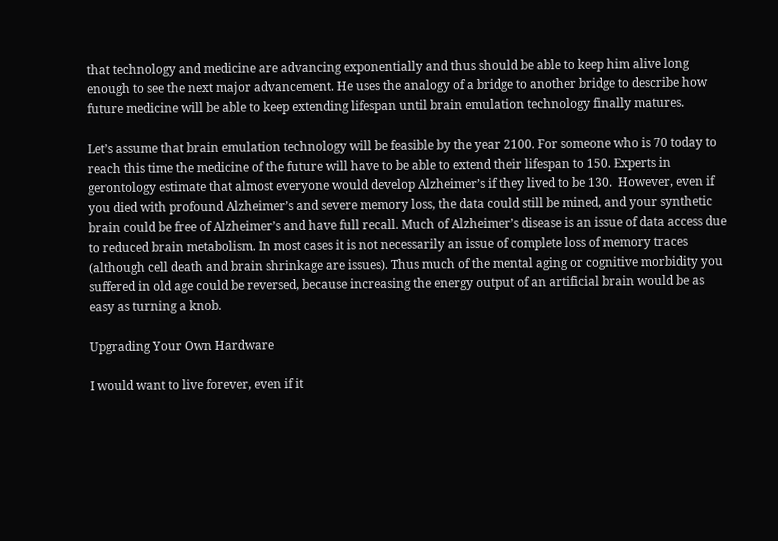that technology and medicine are advancing exponentially and thus should be able to keep him alive long enough to see the next major advancement. He uses the analogy of a bridge to another bridge to describe how future medicine will be able to keep extending lifespan until brain emulation technology finally matures.

Let’s assume that brain emulation technology will be feasible by the year 2100. For someone who is 70 today to reach this time the medicine of the future will have to be able to extend their lifespan to 150. Experts in gerontology estimate that almost everyone would develop Alzheimer’s if they lived to be 130.  However, even if you died with profound Alzheimer’s and severe memory loss, the data could still be mined, and your synthetic brain could be free of Alzheimer’s and have full recall. Much of Alzheimer’s disease is an issue of data access due to reduced brain metabolism. In most cases it is not necessarily an issue of complete loss of memory traces (although cell death and brain shrinkage are issues). Thus much of the mental aging or cognitive morbidity you suffered in old age could be reversed, because increasing the energy output of an artificial brain would be as easy as turning a knob.

Upgrading Your Own Hardware

I would want to live forever, even if it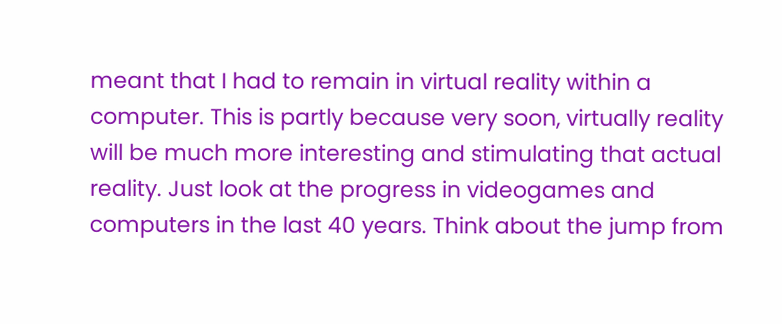meant that I had to remain in virtual reality within a computer. This is partly because very soon, virtually reality will be much more interesting and stimulating that actual reality. Just look at the progress in videogames and computers in the last 40 years. Think about the jump from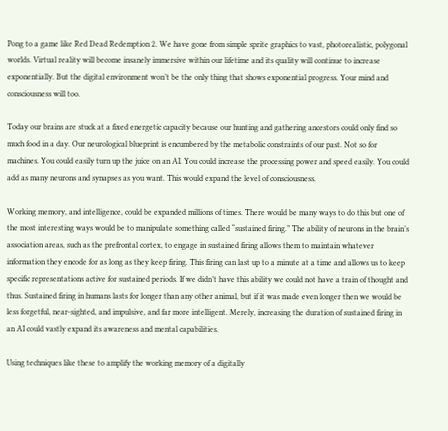Pong to a game like Red Dead Redemption 2. We have gone from simple sprite graphics to vast, photorealistic, polygonal worlds. Virtual reality will become insanely immersive within our lifetime and its quality will continue to increase exponentially. But the digital environment won’t be the only thing that shows exponential progress. Your mind and consciousness will too.

Today our brains are stuck at a fixed energetic capacity because our hunting and gathering ancestors could only find so much food in a day. Our neurological blueprint is encumbered by the metabolic constraints of our past. Not so for machines. You could easily turn up the juice on an AI. You could increase the processing power and speed easily. You could add as many neurons and synapses as you want. This would expand the level of consciousness.

Working memory, and intelligence, could be expanded millions of times. There would be many ways to do this but one of the most interesting ways would be to manipulate something called “sustained firing.” The ability of neurons in the brain’s association areas, such as the prefrontal cortex, to engage in sustained firing allows them to maintain whatever information they encode for as long as they keep firing. This firing can last up to a minute at a time and allows us to keep specific representations active for sustained periods. If we didn’t have this ability we could not have a train of thought and thus. Sustained firing in humans lasts for longer than any other animal, but if it was made even longer then we would be less forgetful, near-sighted, and impulsive, and far more intelligent. Merely, increasing the duration of sustained firing in an AI could vastly expand its awareness and mental capabilities.

Using techniques like these to amplify the working memory of a digitally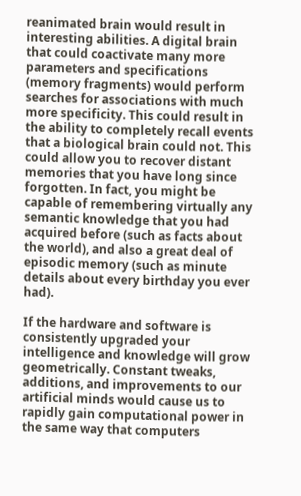reanimated brain would result in interesting abilities. A digital brain that could coactivate many more parameters and specifications (memory fragments) would perform searches for associations with much more specificity. This could result in the ability to completely recall events that a biological brain could not. This could allow you to recover distant memories that you have long since forgotten. In fact, you might be capable of remembering virtually any semantic knowledge that you had acquired before (such as facts about the world), and also a great deal of episodic memory (such as minute details about every birthday you ever had).

If the hardware and software is consistently upgraded your intelligence and knowledge will grow geometrically. Constant tweaks, additions, and improvements to our artificial minds would cause us to rapidly gain computational power in the same way that computers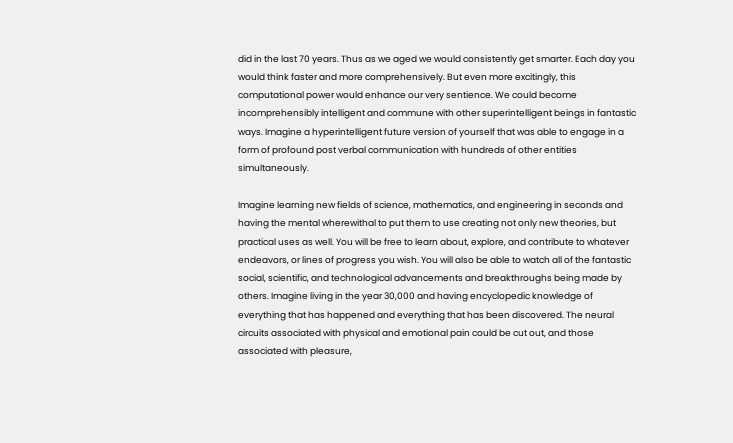did in the last 70 years. Thus as we aged we would consistently get smarter. Each day you would think faster and more comprehensively. But even more excitingly, this computational power would enhance our very sentience. We could become incomprehensibly intelligent and commune with other superintelligent beings in fantastic ways. Imagine a hyperintelligent future version of yourself that was able to engage in a form of profound post verbal communication with hundreds of other entities simultaneously.

Imagine learning new fields of science, mathematics, and engineering in seconds and having the mental wherewithal to put them to use creating not only new theories, but practical uses as well. You will be free to learn about, explore, and contribute to whatever endeavors, or lines of progress you wish. You will also be able to watch all of the fantastic social, scientific, and technological advancements and breakthroughs being made by others. Imagine living in the year 30,000 and having encyclopedic knowledge of everything that has happened and everything that has been discovered. The neural circuits associated with physical and emotional pain could be cut out, and those associated with pleasure,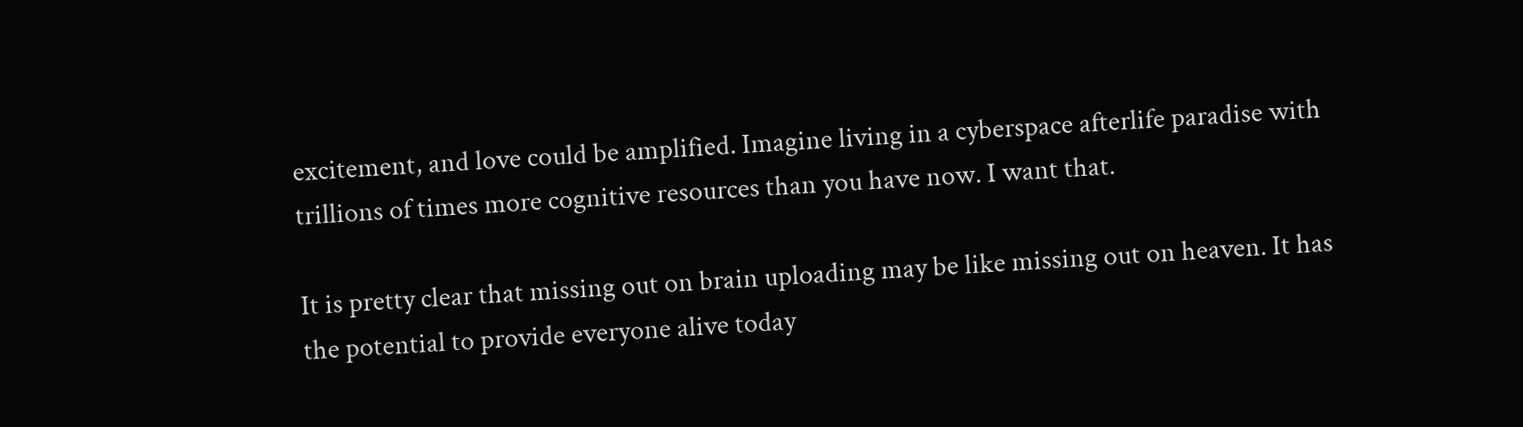excitement, and love could be amplified. Imagine living in a cyberspace afterlife paradise with trillions of times more cognitive resources than you have now. I want that.

It is pretty clear that missing out on brain uploading may be like missing out on heaven. It has the potential to provide everyone alive today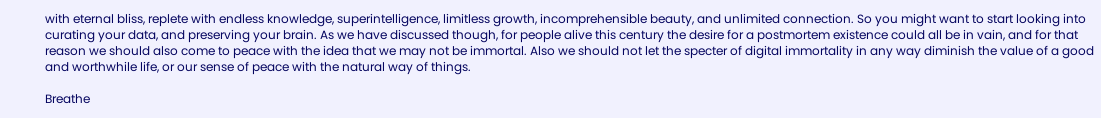with eternal bliss, replete with endless knowledge, superintelligence, limitless growth, incomprehensible beauty, and unlimited connection. So you might want to start looking into curating your data, and preserving your brain. As we have discussed though, for people alive this century the desire for a postmortem existence could all be in vain, and for that reason we should also come to peace with the idea that we may not be immortal. Also we should not let the specter of digital immortality in any way diminish the value of a good and worthwhile life, or our sense of peace with the natural way of things.

Breathe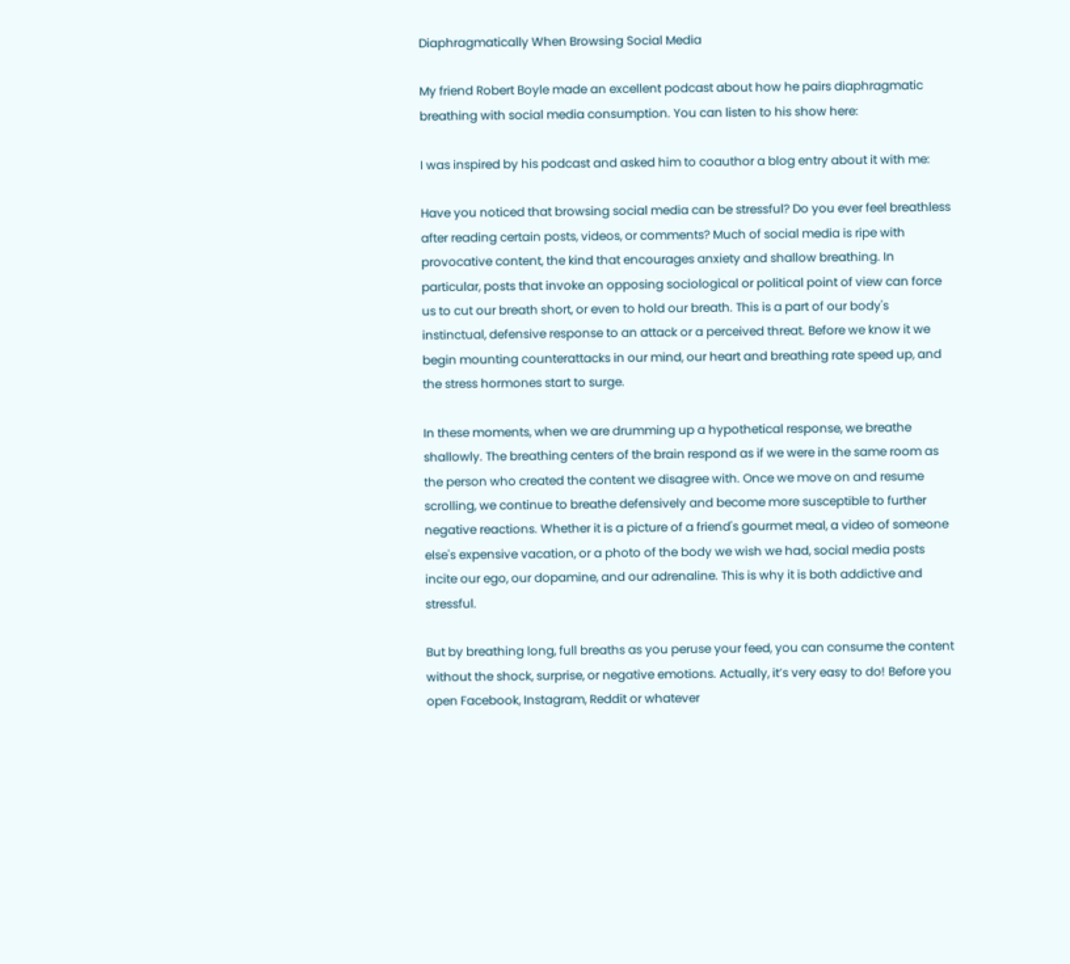Diaphragmatically When Browsing Social Media

My friend Robert Boyle made an excellent podcast about how he pairs diaphragmatic breathing with social media consumption. You can listen to his show here:

I was inspired by his podcast and asked him to coauthor a blog entry about it with me:

Have you noticed that browsing social media can be stressful? Do you ever feel breathless after reading certain posts, videos, or comments? Much of social media is ripe with provocative content, the kind that encourages anxiety and shallow breathing. In particular, posts that invoke an opposing sociological or political point of view can force us to cut our breath short, or even to hold our breath. This is a part of our body's instinctual, defensive response to an attack or a perceived threat. Before we know it we begin mounting counterattacks in our mind, our heart and breathing rate speed up, and the stress hormones start to surge.

In these moments, when we are drumming up a hypothetical response, we breathe shallowly. The breathing centers of the brain respond as if we were in the same room as the person who created the content we disagree with. Once we move on and resume scrolling, we continue to breathe defensively and become more susceptible to further negative reactions. Whether it is a picture of a friend's gourmet meal, a video of someone else's expensive vacation, or a photo of the body we wish we had, social media posts incite our ego, our dopamine, and our adrenaline. This is why it is both addictive and stressful.

But by breathing long, full breaths as you peruse your feed, you can consume the content without the shock, surprise, or negative emotions. Actually, it’s very easy to do! Before you open Facebook, Instagram, Reddit or whatever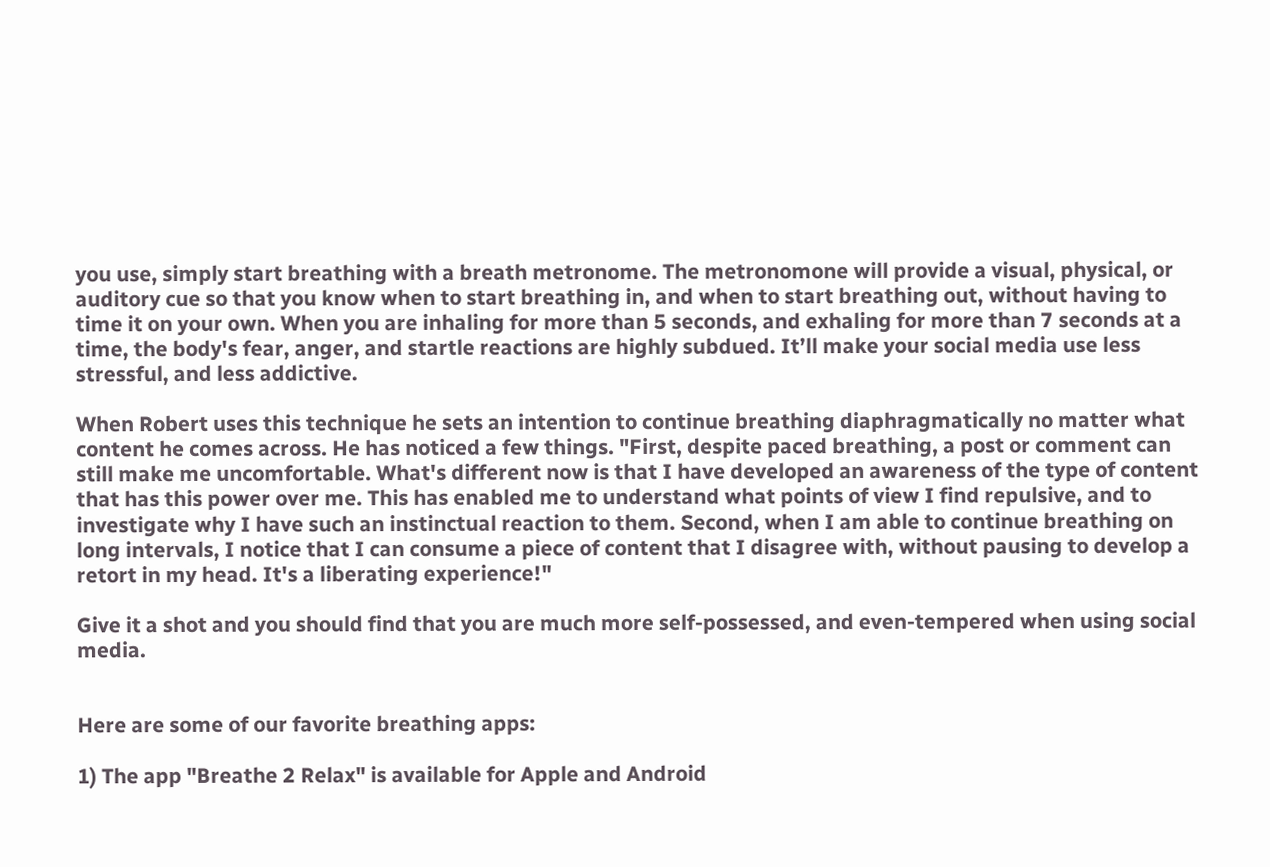you use, simply start breathing with a breath metronome. The metronomone will provide a visual, physical, or auditory cue so that you know when to start breathing in, and when to start breathing out, without having to time it on your own. When you are inhaling for more than 5 seconds, and exhaling for more than 7 seconds at a time, the body's fear, anger, and startle reactions are highly subdued. It’ll make your social media use less stressful, and less addictive.

When Robert uses this technique he sets an intention to continue breathing diaphragmatically no matter what content he comes across. He has noticed a few things. "First, despite paced breathing, a post or comment can still make me uncomfortable. What's different now is that I have developed an awareness of the type of content that has this power over me. This has enabled me to understand what points of view I find repulsive, and to investigate why I have such an instinctual reaction to them. Second, when I am able to continue breathing on long intervals, I notice that I can consume a piece of content that I disagree with, without pausing to develop a retort in my head. It's a liberating experience!"

Give it a shot and you should find that you are much more self-possessed, and even-tempered when using social media.


Here are some of our favorite breathing apps:

1) The app "Breathe 2 Relax" is available for Apple and Android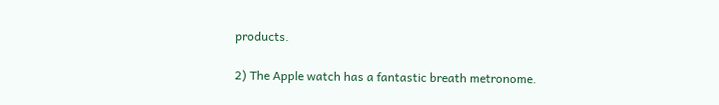products.

2) The Apple watch has a fantastic breath metronome.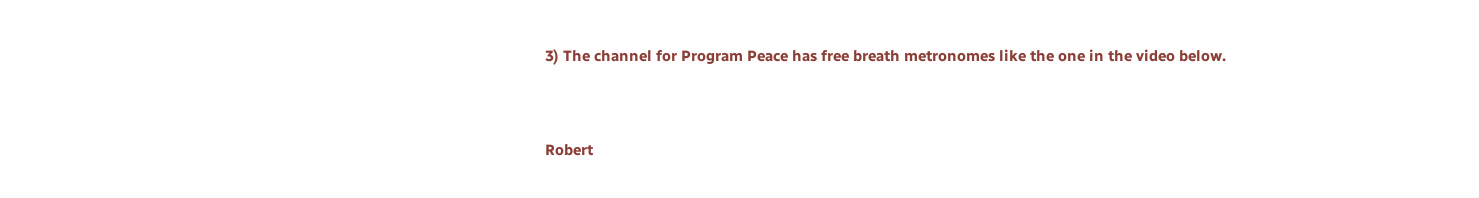3) The channel for Program Peace has free breath metronomes like the one in the video below.


Robert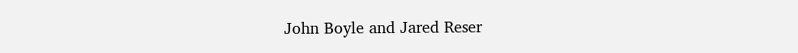John Boyle and Jared Reser